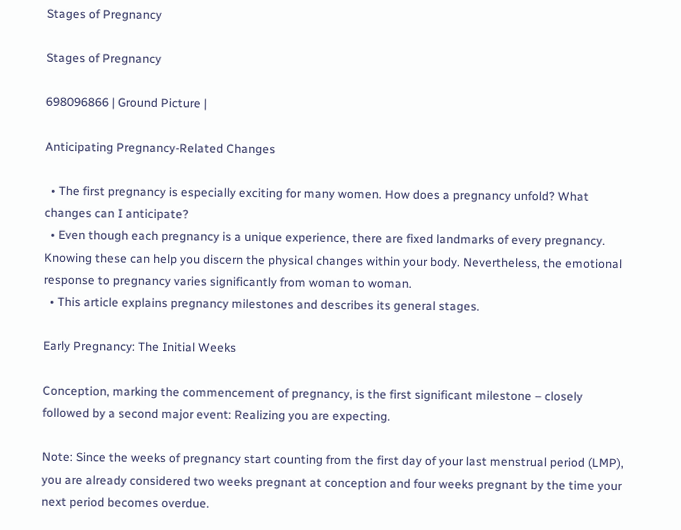Stages of Pregnancy

Stages of Pregnancy

698096866 | Ground Picture |

Anticipating Pregnancy-Related Changes

  • The first pregnancy is especially exciting for many women. How does a pregnancy unfold? What changes can I anticipate?
  • Even though each pregnancy is a unique experience, there are fixed landmarks of every pregnancy. Knowing these can help you discern the physical changes within your body. Nevertheless, the emotional response to pregnancy varies significantly from woman to woman.
  • This article explains pregnancy milestones and describes its general stages.

Early Pregnancy: The Initial Weeks

Conception, marking the commencement of pregnancy, is the first significant milestone – closely followed by a second major event: Realizing you are expecting.

Note: Since the weeks of pregnancy start counting from the first day of your last menstrual period (LMP), you are already considered two weeks pregnant at conception and four weeks pregnant by the time your next period becomes overdue.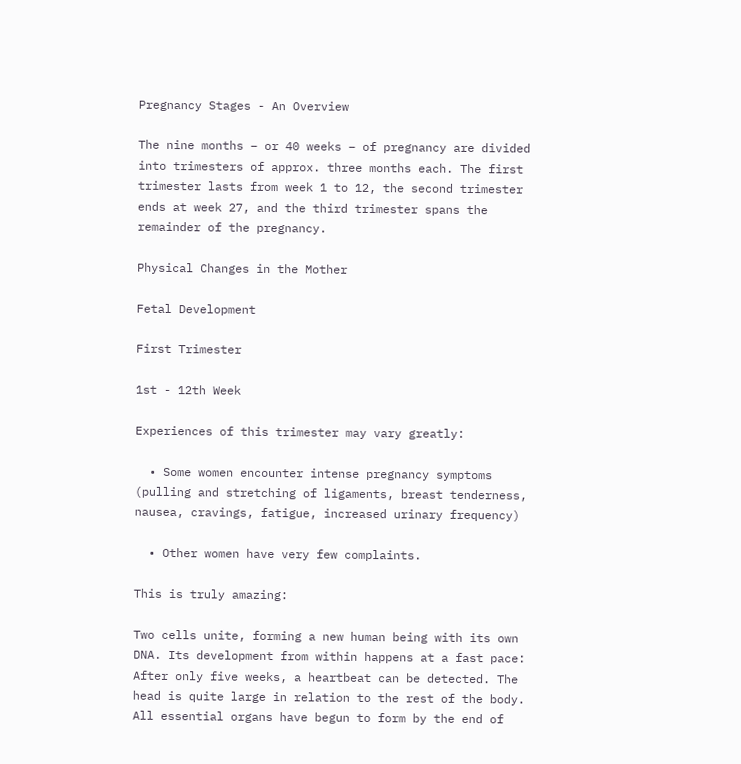Pregnancy Stages - An Overview

The nine months – or 40 weeks – of pregnancy are divided into trimesters of approx. three months each. The first trimester lasts from week 1 to 12, the second trimester ends at week 27, and the third trimester spans the remainder of the pregnancy.

Physical Changes in the Mother

Fetal Development

First Trimester

1st - 12th Week

Experiences of this trimester may vary greatly:

  • Some women encounter intense pregnancy symptoms (pulling and stretching of ligaments, breast tenderness, nausea, cravings, fatigue, increased urinary frequency)

  • Other women have very few complaints.

This is truly amazing:

Two cells unite, forming a new human being with its own DNA. Its development from within happens at a fast pace: After only five weeks, a heartbeat can be detected. The head is quite large in relation to the rest of the body. All essential organs have begun to form by the end of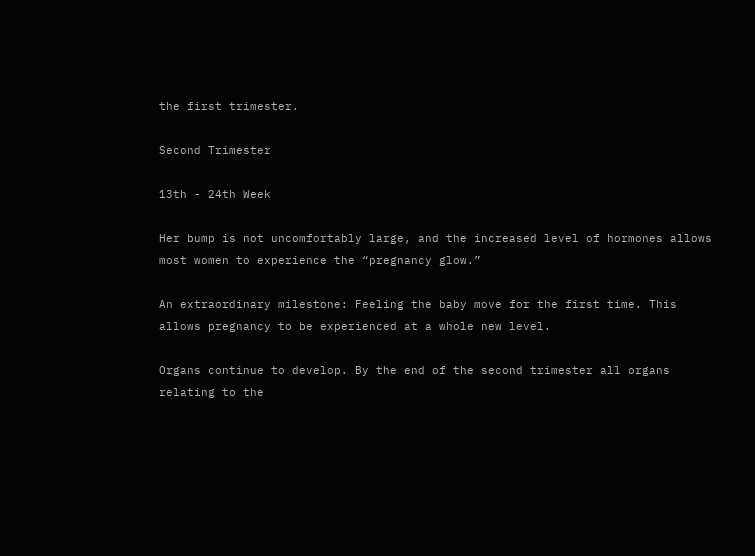the first trimester.

Second Trimester

13th - 24th Week

Her bump is not uncomfortably large, and the increased level of hormones allows most women to experience the “pregnancy glow.”

An extraordinary milestone: Feeling the baby move for the first time. This allows pregnancy to be experienced at a whole new level.

Organs continue to develop. By the end of the second trimester all organs relating to the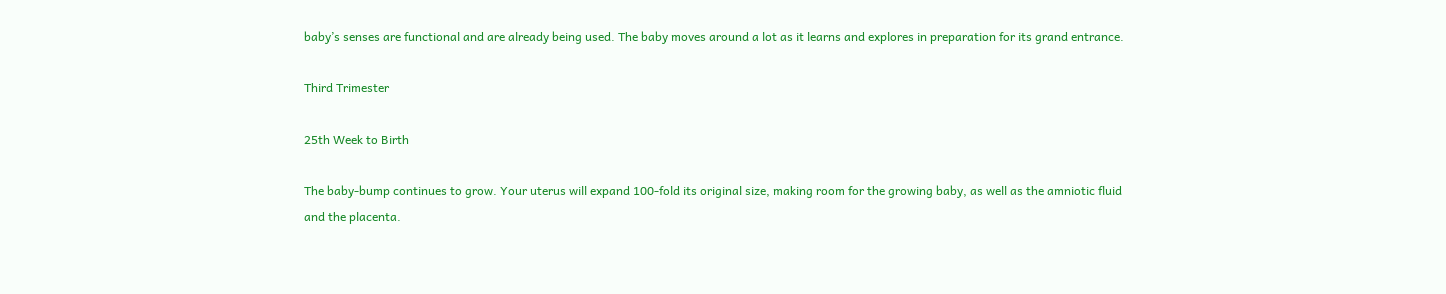baby’s senses are functional and are already being used. The baby moves around a lot as it learns and explores in preparation for its grand entrance.

Third Trimester

25th Week to Birth

The baby-bump continues to grow. Your uterus will expand 100-fold its original size, making room for the growing baby, as well as the amniotic fluid and the placenta.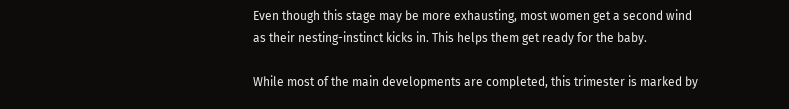Even though this stage may be more exhausting, most women get a second wind as their nesting-instinct kicks in. This helps them get ready for the baby.

While most of the main developments are completed, this trimester is marked by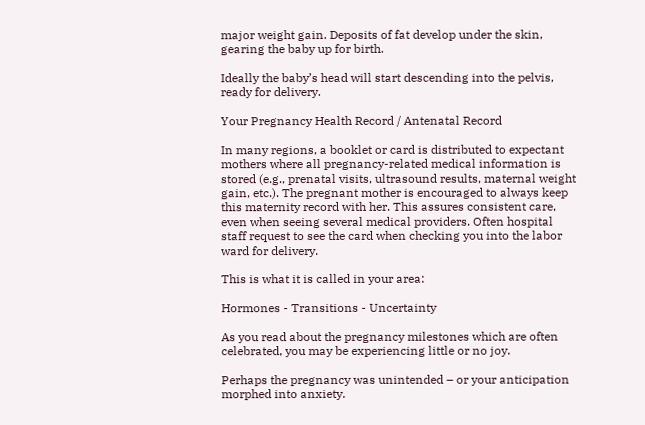major weight gain. Deposits of fat develop under the skin, gearing the baby up for birth.

Ideally the baby’s head will start descending into the pelvis, ready for delivery.

Your Pregnancy Health Record / Antenatal Record

In many regions, a booklet or card is distributed to expectant mothers where all pregnancy-related medical information is stored (e.g., prenatal visits, ultrasound results, maternal weight gain, etc.). The pregnant mother is encouraged to always keep this maternity record with her. This assures consistent care, even when seeing several medical providers. Often hospital staff request to see the card when checking you into the labor ward for delivery.

This is what it is called in your area:

Hormones - Transitions - Uncertainty

As you read about the pregnancy milestones which are often celebrated, you may be experiencing little or no joy.

Perhaps the pregnancy was unintended – or your anticipation morphed into anxiety.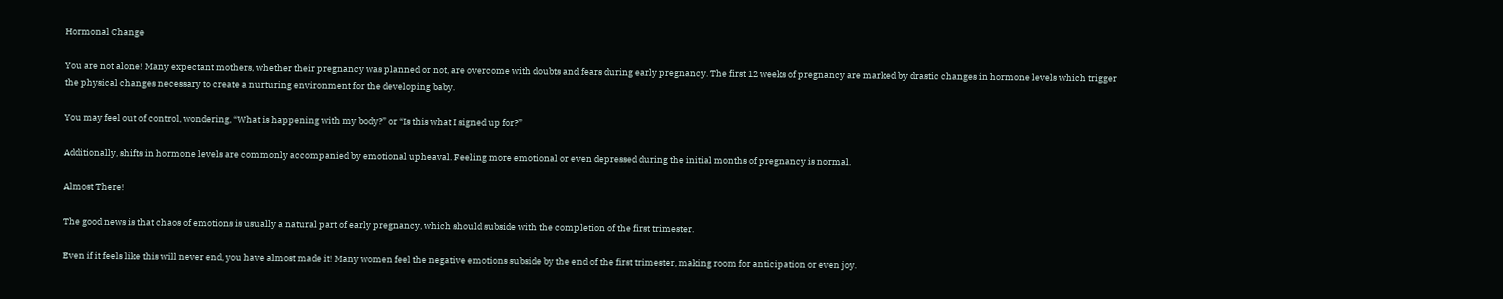Hormonal Change

You are not alone! Many expectant mothers, whether their pregnancy was planned or not, are overcome with doubts and fears during early pregnancy. The first 12 weeks of pregnancy are marked by drastic changes in hormone levels which trigger the physical changes necessary to create a nurturing environment for the developing baby.

You may feel out of control, wondering, “What is happening with my body?” or “Is this what I signed up for?”

Additionally, shifts in hormone levels are commonly accompanied by emotional upheaval. Feeling more emotional or even depressed during the initial months of pregnancy is normal.

Almost There!

The good news is that chaos of emotions is usually a natural part of early pregnancy, which should subside with the completion of the first trimester.

Even if it feels like this will never end, you have almost made it! Many women feel the negative emotions subside by the end of the first trimester, making room for anticipation or even joy.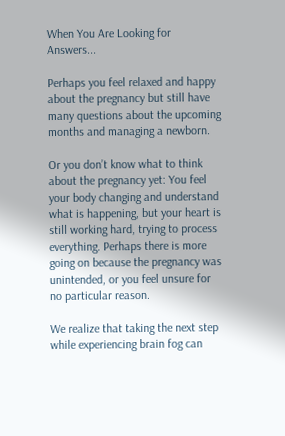When You Are Looking for Answers...

Perhaps you feel relaxed and happy about the pregnancy but still have many questions about the upcoming months and managing a newborn.

Or you don’t know what to think about the pregnancy yet: You feel your body changing and understand what is happening, but your heart is still working hard, trying to process everything. Perhaps there is more going on because the pregnancy was unintended, or you feel unsure for no particular reason.

We realize that taking the next step while experiencing brain fog can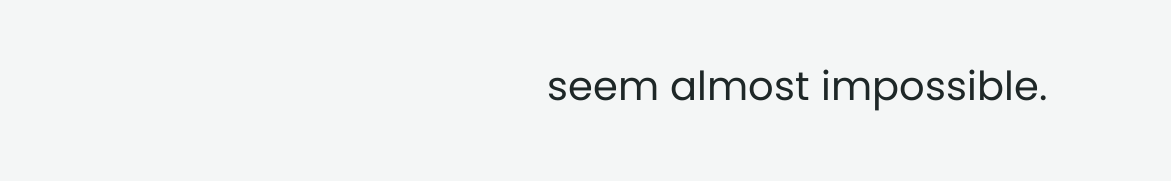seem almost impossible.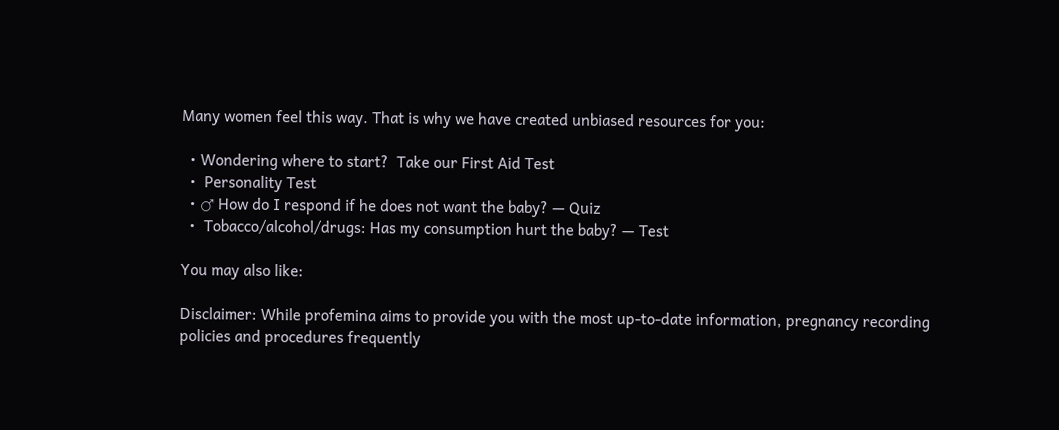Many women feel this way. That is why we have created unbiased resources for you:

  • Wondering where to start?  Take our First Aid Test
  •  Personality Test
  • ♂ How do I respond if he does not want the baby? — Quiz
  •  Tobacco/alcohol/drugs: Has my consumption hurt the baby? — Test

You may also like:

Disclaimer: While profemina aims to provide you with the most up-to-date information, pregnancy recording policies and procedures frequently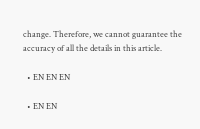change. Therefore, we cannot guarantee the accuracy of all the details in this article.

  • EN EN EN

  • EN EN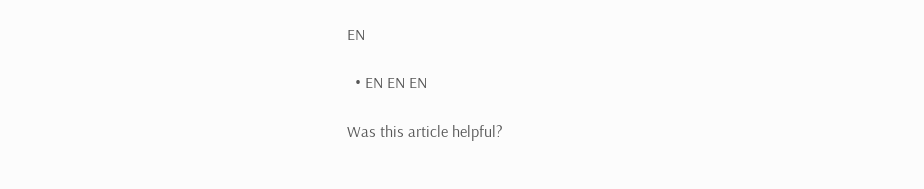EN

  • EN EN EN

Was this article helpful?